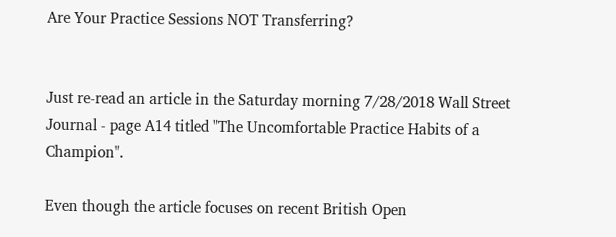Are Your Practice Sessions NOT Transferring?


Just re-read an article in the Saturday morning 7/28/2018 Wall Street Journal - page A14 titled "The Uncomfortable Practice Habits of a Champion".

Even though the article focuses on recent British Open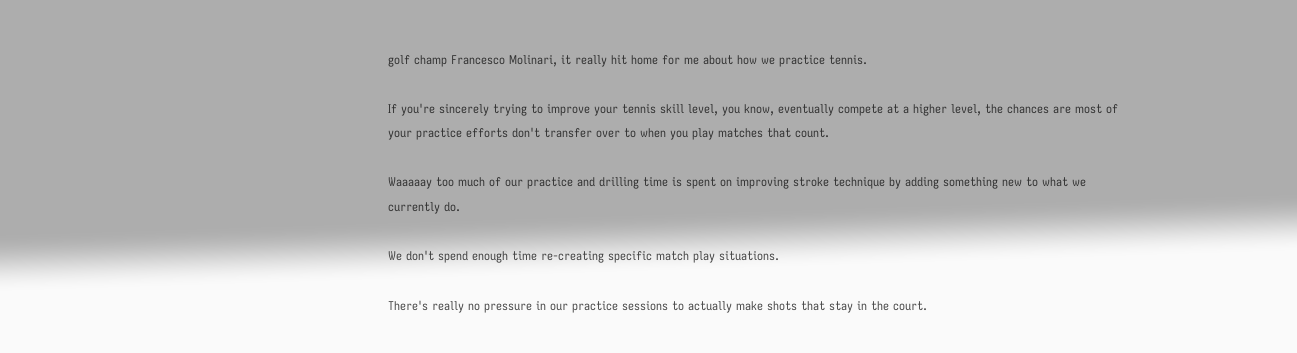golf champ Francesco Molinari, it really hit home for me about how we practice tennis.

If you're sincerely trying to improve your tennis skill level, you know, eventually compete at a higher level, the chances are most of your practice efforts don't transfer over to when you play matches that count.

Waaaaay too much of our practice and drilling time is spent on improving stroke technique by adding something new to what we currently do.

We don't spend enough time re-creating specific match play situations.

There's really no pressure in our practice sessions to actually make shots that stay in the court.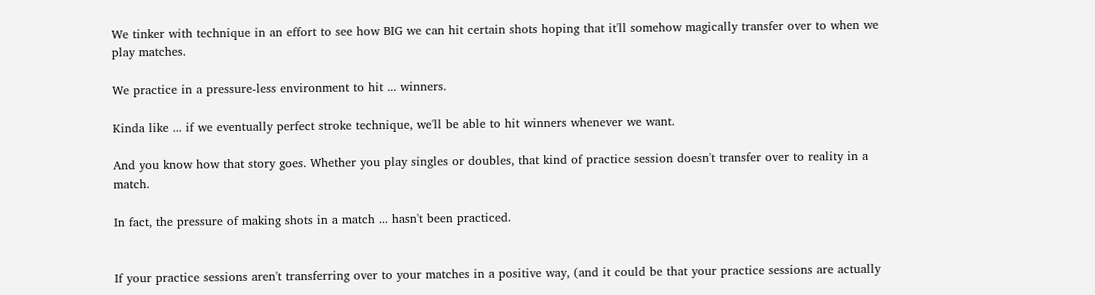We tinker with technique in an effort to see how BIG we can hit certain shots hoping that it'll somehow magically transfer over to when we play matches.

We practice in a pressure-less environment to hit ... winners.

Kinda like ... if we eventually perfect stroke technique, we'll be able to hit winners whenever we want.

And you know how that story goes. Whether you play singles or doubles, that kind of practice session doesn't transfer over to reality in a match.

In fact, the pressure of making shots in a match ... hasn't been practiced.


If your practice sessions aren't transferring over to your matches in a positive way, (and it could be that your practice sessions are actually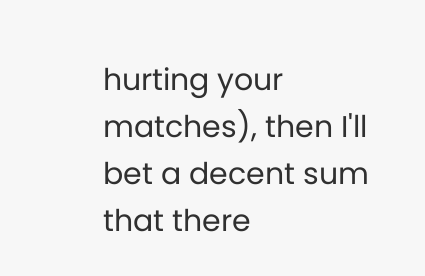hurting your matches), then I'll bet a decent sum that there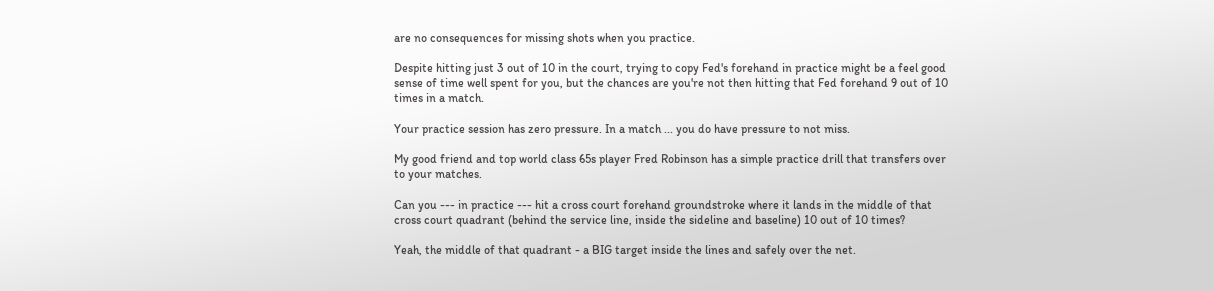are no consequences for missing shots when you practice.

Despite hitting just 3 out of 10 in the court, trying to copy Fed's forehand in practice might be a feel good sense of time well spent for you, but the chances are you're not then hitting that Fed forehand 9 out of 10 times in a match.

Your practice session has zero pressure. In a match ... you do have pressure to not miss.

My good friend and top world class 65s player Fred Robinson has a simple practice drill that transfers over to your matches.

Can you --- in practice --- hit a cross court forehand groundstroke where it lands in the middle of that cross court quadrant (behind the service line, inside the sideline and baseline) 10 out of 10 times?

Yeah, the middle of that quadrant - a BIG target inside the lines and safely over the net.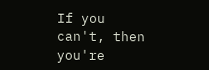If you can't, then you're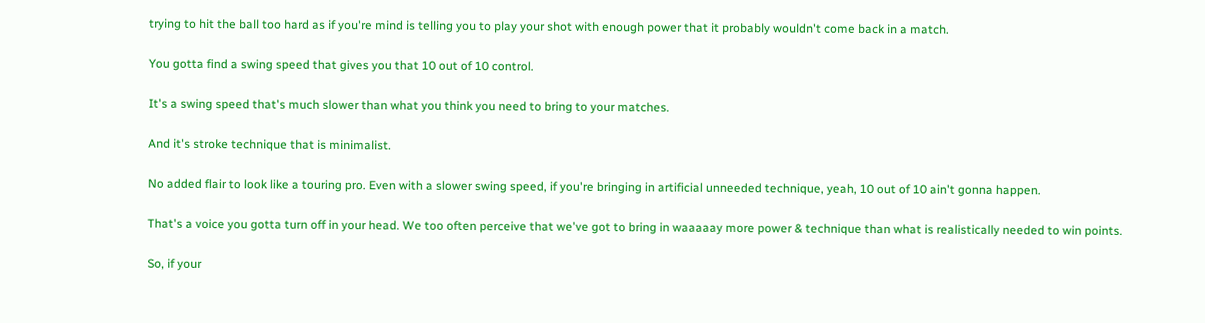trying to hit the ball too hard as if you're mind is telling you to play your shot with enough power that it probably wouldn't come back in a match.

You gotta find a swing speed that gives you that 10 out of 10 control.

It's a swing speed that's much slower than what you think you need to bring to your matches.

And it's stroke technique that is minimalist.

No added flair to look like a touring pro. Even with a slower swing speed, if you're bringing in artificial unneeded technique, yeah, 10 out of 10 ain't gonna happen.

That's a voice you gotta turn off in your head. We too often perceive that we've got to bring in waaaaay more power & technique than what is realistically needed to win points.

So, if your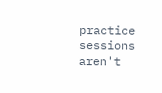practice sessions aren't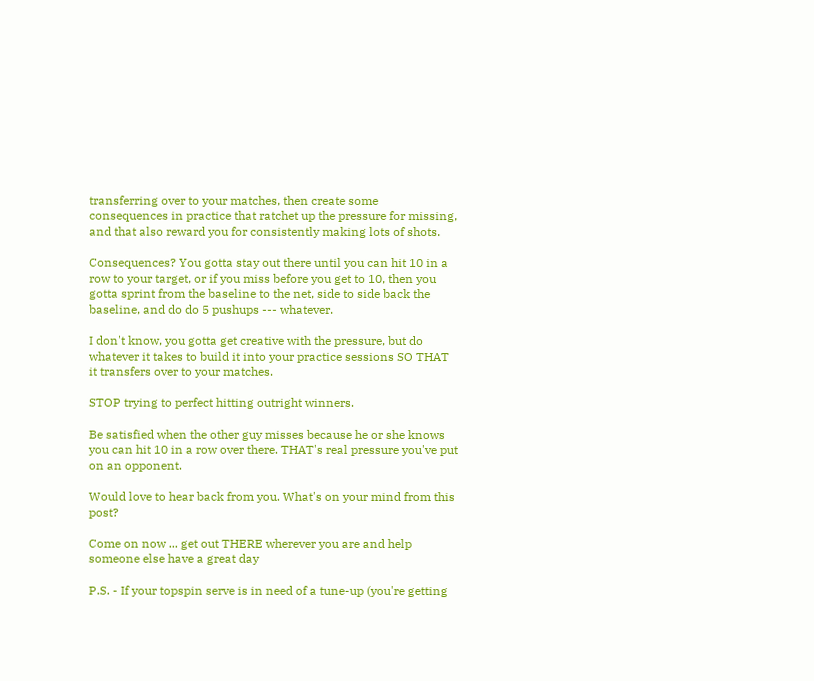transferring over to your matches, then create some consequences in practice that ratchet up the pressure for missing, and that also reward you for consistently making lots of shots.

Consequences? You gotta stay out there until you can hit 10 in a row to your target, or if you miss before you get to 10, then you gotta sprint from the baseline to the net, side to side back the baseline, and do do 5 pushups --- whatever.

I don't know, you gotta get creative with the pressure, but do whatever it takes to build it into your practice sessions SO THAT it transfers over to your matches.

STOP trying to perfect hitting outright winners.

Be satisfied when the other guy misses because he or she knows you can hit 10 in a row over there. THAT's real pressure you've put on an opponent.

Would love to hear back from you. What's on your mind from this post?

Come on now ... get out THERE wherever you are and help someone else have a great day

P.S. - If your topspin serve is in need of a tune-up (you're getting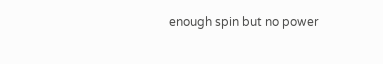enough spin but no power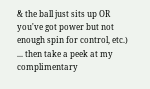& the ball just sits up OR you've got power but not enough spin for control, etc.) ... then take a peek at my complimentary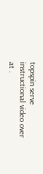topspin serve instructional video over at .